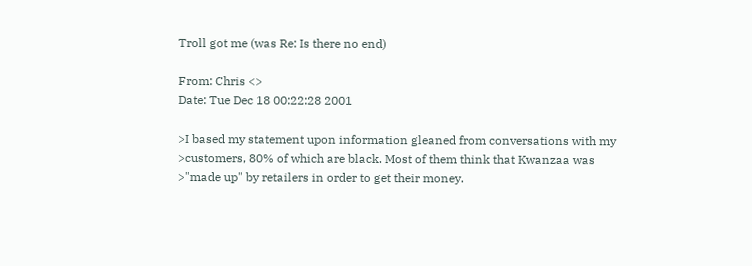Troll got me (was Re: Is there no end)

From: Chris <>
Date: Tue Dec 18 00:22:28 2001

>I based my statement upon information gleaned from conversations with my
>customers, 80% of which are black. Most of them think that Kwanzaa was
>"made up" by retailers in order to get their money.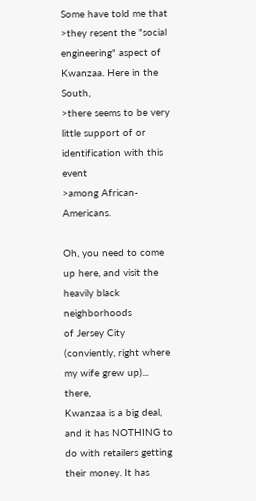Some have told me that
>they resent the "social engineering" aspect of Kwanzaa. Here in the South,
>there seems to be very little support of or identification with this event
>among African-Americans.

Oh, you need to come up here, and visit the heavily black neighborhoods
of Jersey City (conviently, right where my wife grew up)... there,
Kwanzaa is a big deal, and it has NOTHING to do with retailers getting
their money. It has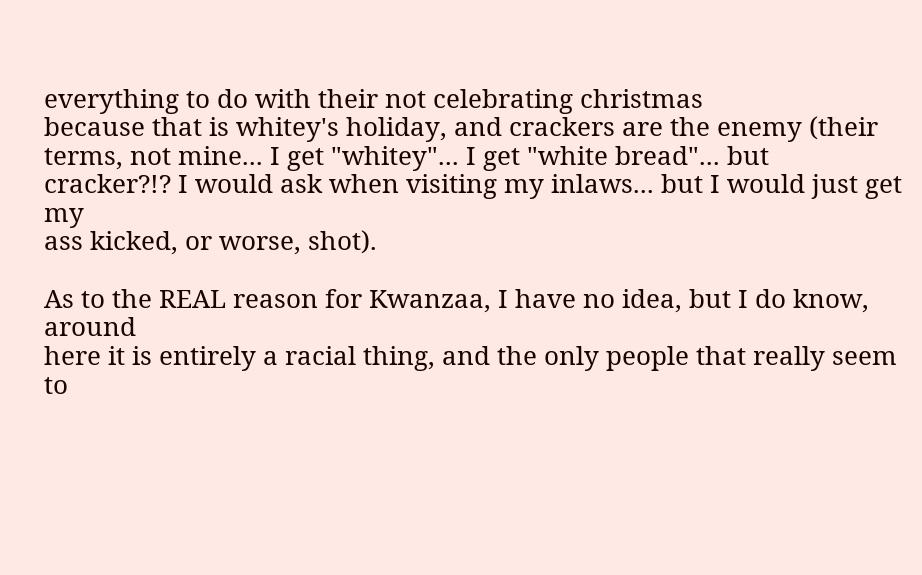everything to do with their not celebrating christmas
because that is whitey's holiday, and crackers are the enemy (their
terms, not mine... I get "whitey"... I get "white bread"... but
cracker?!? I would ask when visiting my inlaws... but I would just get my
ass kicked, or worse, shot).

As to the REAL reason for Kwanzaa, I have no idea, but I do know, around
here it is entirely a racial thing, and the only people that really seem
to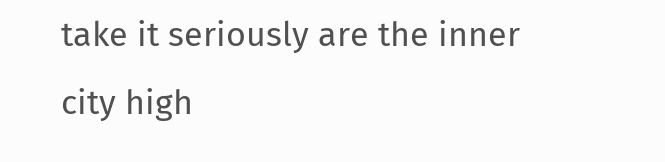take it seriously are the inner city high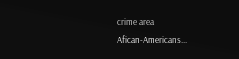crime area
Afican-Americans...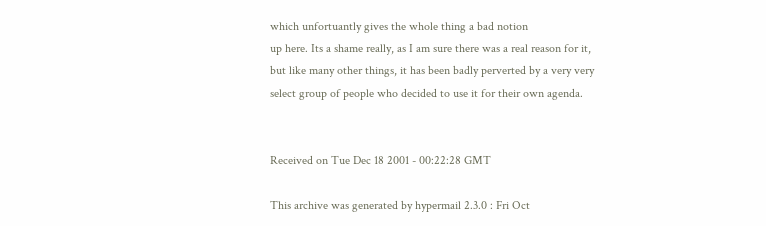which unfortuantly gives the whole thing a bad notion
up here. Its a shame really, as I am sure there was a real reason for it,
but like many other things, it has been badly perverted by a very very
select group of people who decided to use it for their own agenda.


Received on Tue Dec 18 2001 - 00:22:28 GMT

This archive was generated by hypermail 2.3.0 : Fri Oct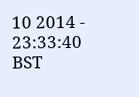10 2014 - 23:33:40 BST